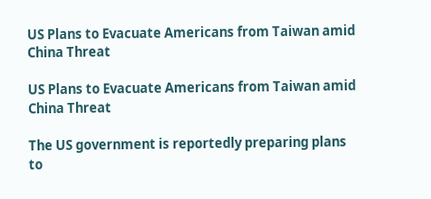US Plans to Evacuate Americans from Taiwan amid China Threat

US Plans to Evacuate Americans from Taiwan amid China Threat

The US government is reportedly preparing plans to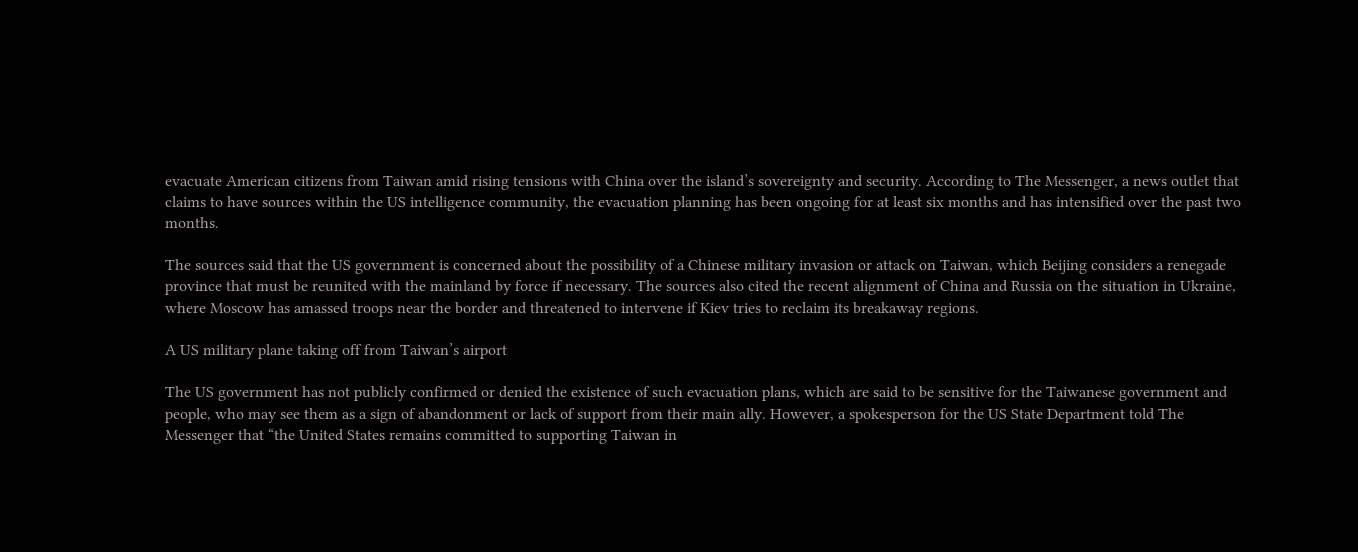evacuate American citizens from Taiwan amid rising tensions with China over the island’s sovereignty and security. According to The Messenger, a news outlet that claims to have sources within the US intelligence community, the evacuation planning has been ongoing for at least six months and has intensified over the past two months.

The sources said that the US government is concerned about the possibility of a Chinese military invasion or attack on Taiwan, which Beijing considers a renegade province that must be reunited with the mainland by force if necessary. The sources also cited the recent alignment of China and Russia on the situation in Ukraine, where Moscow has amassed troops near the border and threatened to intervene if Kiev tries to reclaim its breakaway regions.

A US military plane taking off from Taiwan’s airport

The US government has not publicly confirmed or denied the existence of such evacuation plans, which are said to be sensitive for the Taiwanese government and people, who may see them as a sign of abandonment or lack of support from their main ally. However, a spokesperson for the US State Department told The Messenger that “the United States remains committed to supporting Taiwan in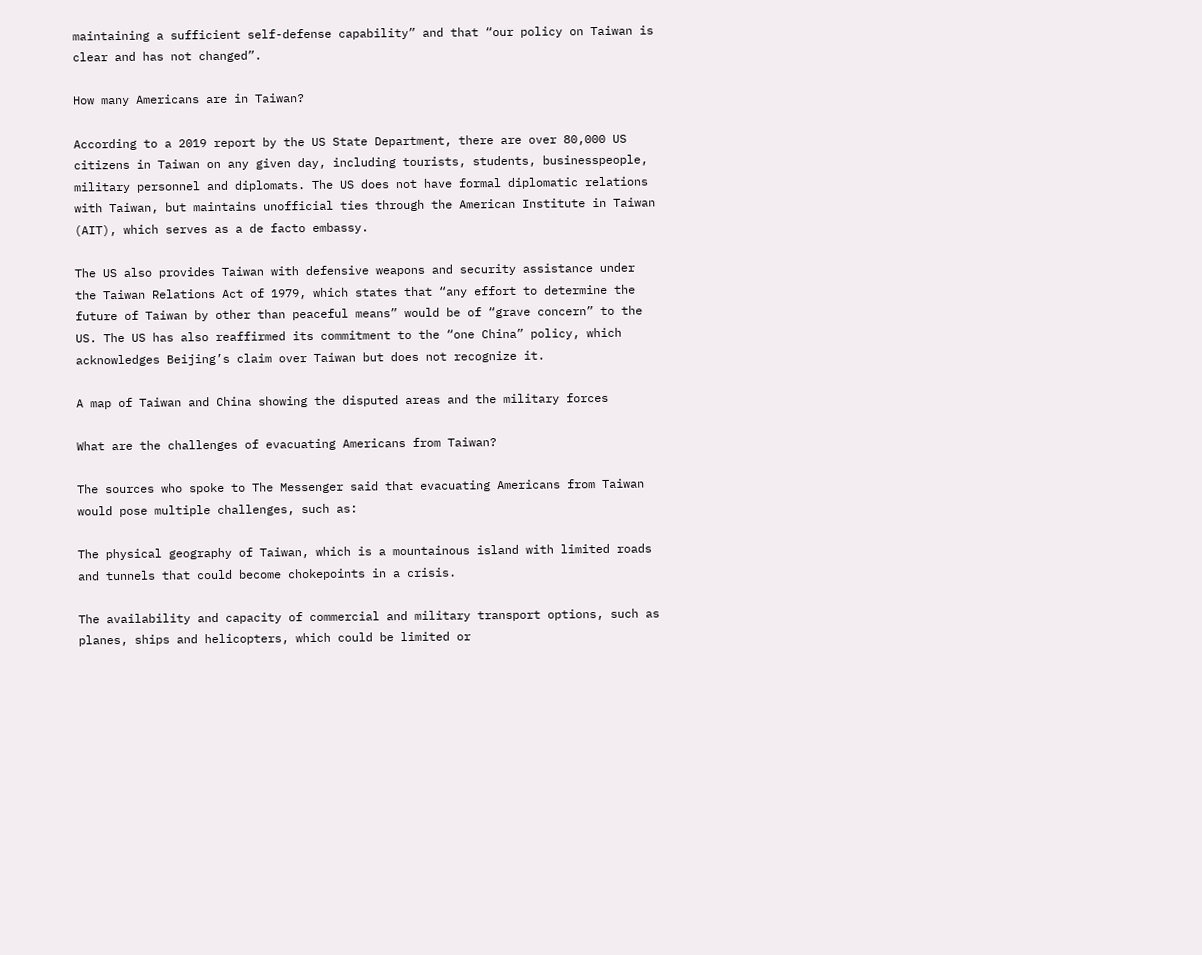maintaining a sufficient self-defense capability” and that “our policy on Taiwan is clear and has not changed”.

How many Americans are in Taiwan?

According to a 2019 report by the US State Department, there are over 80,000 US citizens in Taiwan on any given day, including tourists, students, businesspeople, military personnel and diplomats. The US does not have formal diplomatic relations with Taiwan, but maintains unofficial ties through the American Institute in Taiwan (AIT), which serves as a de facto embassy.

The US also provides Taiwan with defensive weapons and security assistance under the Taiwan Relations Act of 1979, which states that “any effort to determine the future of Taiwan by other than peaceful means” would be of “grave concern” to the US. The US has also reaffirmed its commitment to the “one China” policy, which acknowledges Beijing’s claim over Taiwan but does not recognize it.

A map of Taiwan and China showing the disputed areas and the military forces

What are the challenges of evacuating Americans from Taiwan?

The sources who spoke to The Messenger said that evacuating Americans from Taiwan would pose multiple challenges, such as:

The physical geography of Taiwan, which is a mountainous island with limited roads and tunnels that could become chokepoints in a crisis.

The availability and capacity of commercial and military transport options, such as planes, ships and helicopters, which could be limited or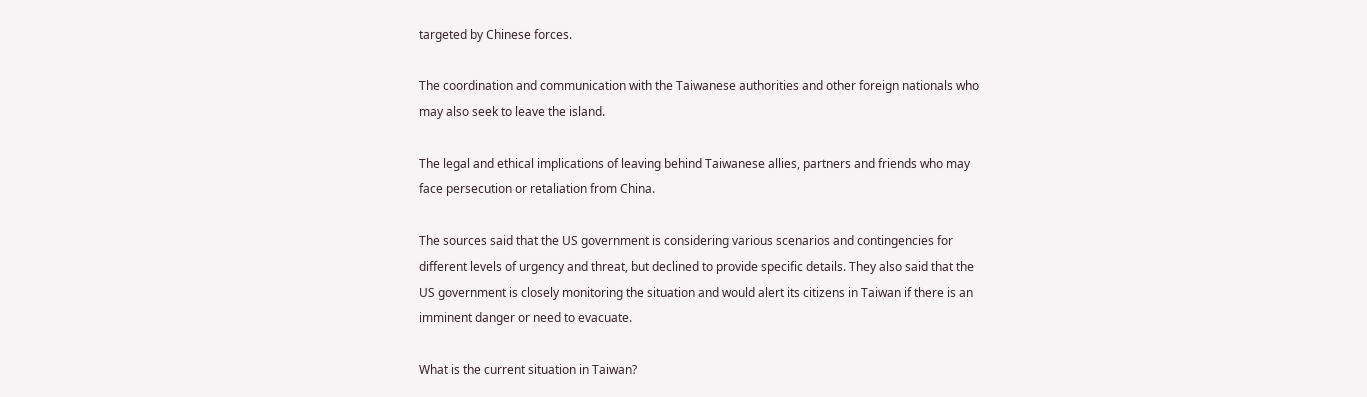targeted by Chinese forces.

The coordination and communication with the Taiwanese authorities and other foreign nationals who may also seek to leave the island.

The legal and ethical implications of leaving behind Taiwanese allies, partners and friends who may face persecution or retaliation from China.

The sources said that the US government is considering various scenarios and contingencies for different levels of urgency and threat, but declined to provide specific details. They also said that the US government is closely monitoring the situation and would alert its citizens in Taiwan if there is an imminent danger or need to evacuate.

What is the current situation in Taiwan?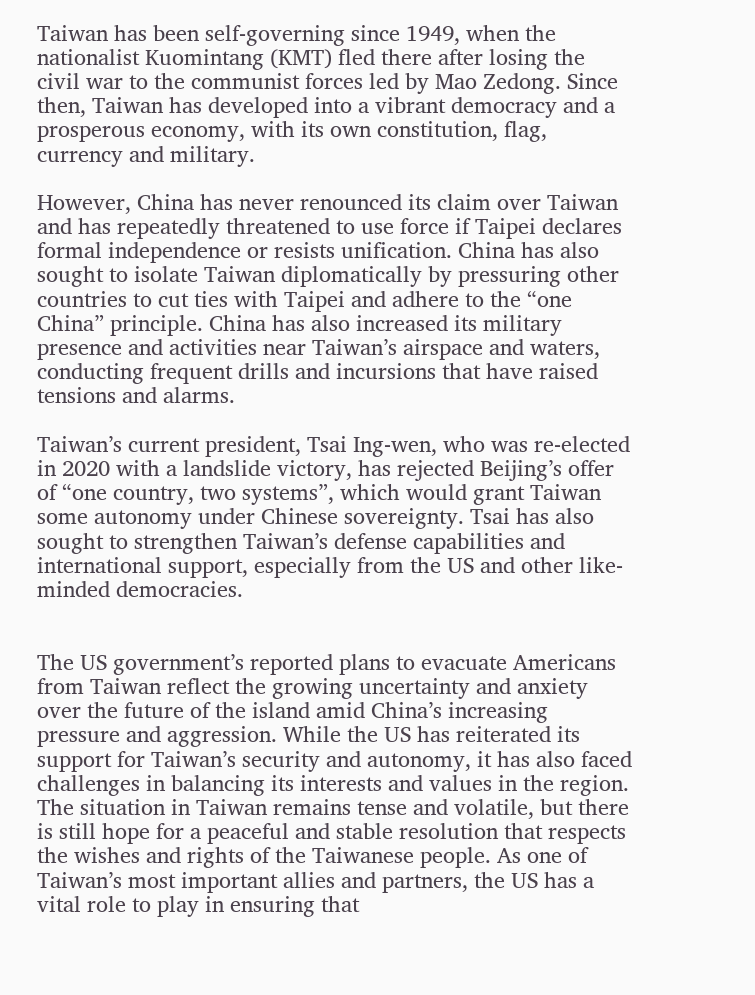Taiwan has been self-governing since 1949, when the nationalist Kuomintang (KMT) fled there after losing the civil war to the communist forces led by Mao Zedong. Since then, Taiwan has developed into a vibrant democracy and a prosperous economy, with its own constitution, flag, currency and military.

However, China has never renounced its claim over Taiwan and has repeatedly threatened to use force if Taipei declares formal independence or resists unification. China has also sought to isolate Taiwan diplomatically by pressuring other countries to cut ties with Taipei and adhere to the “one China” principle. China has also increased its military presence and activities near Taiwan’s airspace and waters, conducting frequent drills and incursions that have raised tensions and alarms.

Taiwan’s current president, Tsai Ing-wen, who was re-elected in 2020 with a landslide victory, has rejected Beijing’s offer of “one country, two systems”, which would grant Taiwan some autonomy under Chinese sovereignty. Tsai has also sought to strengthen Taiwan’s defense capabilities and international support, especially from the US and other like-minded democracies.


The US government’s reported plans to evacuate Americans from Taiwan reflect the growing uncertainty and anxiety over the future of the island amid China’s increasing pressure and aggression. While the US has reiterated its support for Taiwan’s security and autonomy, it has also faced challenges in balancing its interests and values in the region. The situation in Taiwan remains tense and volatile, but there is still hope for a peaceful and stable resolution that respects the wishes and rights of the Taiwanese people. As one of Taiwan’s most important allies and partners, the US has a vital role to play in ensuring that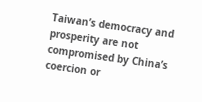Taiwan’s democracy and prosperity are not compromised by China’s coercion or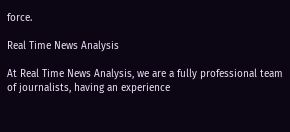force.

Real Time News Analysis

At Real Time News Analysis, we are a fully professional team of journalists, having an experience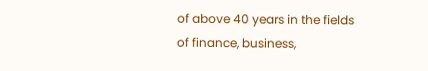of above 40 years in the fields of finance, business,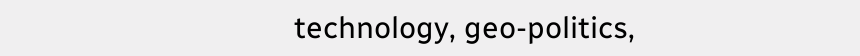technology, geo-politics,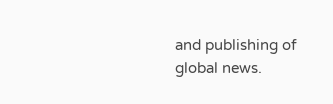and publishing of global news.